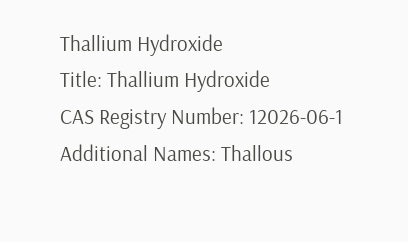Thallium Hydroxide
Title: Thallium Hydroxide
CAS Registry Number: 12026-06-1
Additional Names: Thallous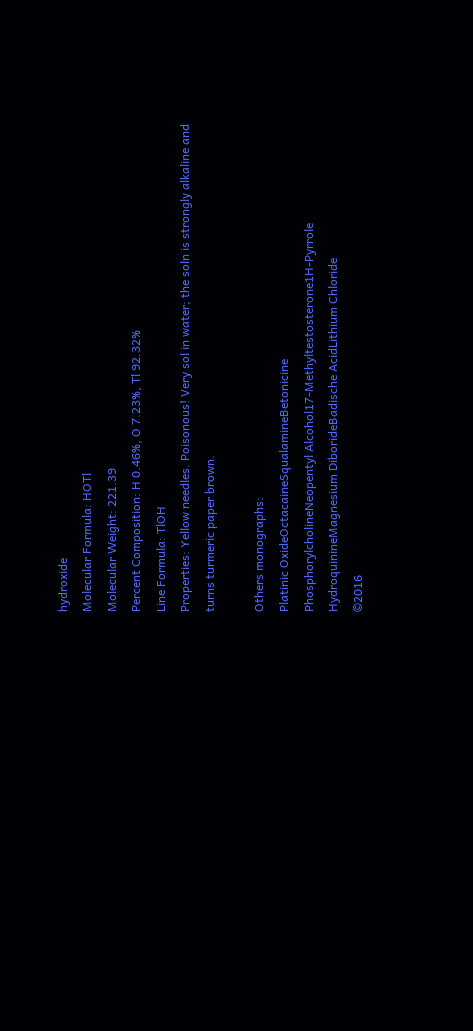hydroxide
Molecular Formula: HOTl
Molecular Weight: 221.39
Percent Composition: H 0.46%, O 7.23%, Tl 92.32%
Line Formula: TlOH
Properties: Yellow needles. Poisonous! Very sol in water; the soln is strongly alkaline and turns turmeric paper brown.

Others monographs:
Platinic OxideOctacaineSqualamineBetonicine
PhosphorylcholineNeopentyl Alcohol17-Methyltestosterone1H-Pyrrole
HydroquinineMagnesium DiborideBadische AcidLithium Chloride
©2016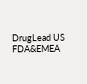DrugLead US FDA&EMEA